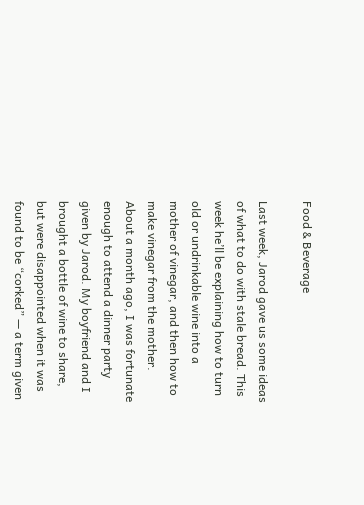Food & Beverage

Last week, Jarod gave us some ideas of what to do with stale bread. This week he’ll be explaining how to turn old or undrinkable wine into a mother of vinegar, and then how to make vinegar from the mother.
About a month ago, I was fortunate enough to attend a dinner party given by Jarod. My boyfriend and I brought a bottle of wine to share, but were disappointed when it was found to be “corked” — a term given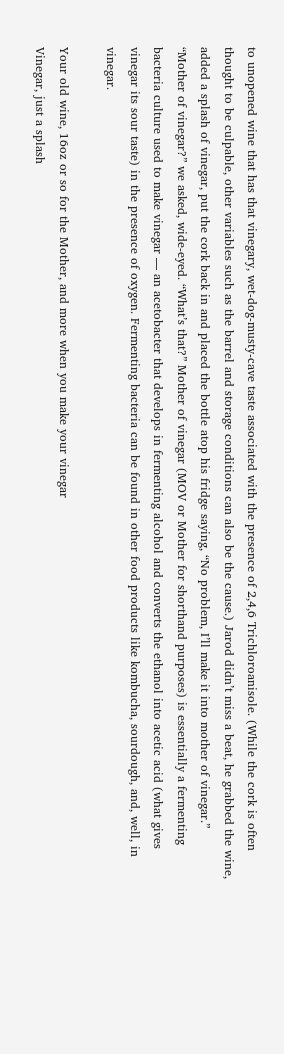to unopened wine that has that vinegary, wet-dog-musty-cave taste associated with the presence of 2,4,6 Trichloroanisole. (While the cork is often thought to be culpable, other variables such as the barrel and storage conditions can also be the cause.) Jarod didn’t miss a beat, he grabbed the wine, added a splash of vinegar, put the cork back in and placed the bottle atop his fridge saying, “No problem, I’ll make it into mother of vinegar.”
“Mother of vinegar?” we asked, wide-eyed. “What’s that?” Mother of vinegar (MOV or Mother for shorthand purposes) is essentially a fermenting bacteria culture used to make vinegar — an acetobacter that develops in fermenting alcohol and converts the ethanol into acetic acid (what gives vinegar its sour taste) in the presence of oxygen. Fermenting bacteria can be found in other food products like kombucha, sourdough, and, well, in vinegar.

Your old wine, 16oz or so for the Mother, and more when you make your vinegar
Vinegar, just a splash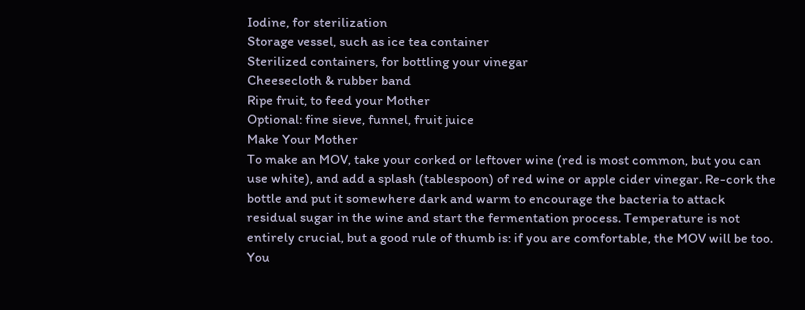Iodine, for sterilization
Storage vessel, such as ice tea container
Sterilized containers, for bottling your vinegar
Cheesecloth & rubber band
Ripe fruit, to feed your Mother
Optional: fine sieve, funnel, fruit juice
Make Your Mother
To make an MOV, take your corked or leftover wine (red is most common, but you can use white), and add a splash (tablespoon) of red wine or apple cider vinegar. Re-cork the bottle and put it somewhere dark and warm to encourage the bacteria to attack residual sugar in the wine and start the fermentation process. Temperature is not entirely crucial, but a good rule of thumb is: if you are comfortable, the MOV will be too. You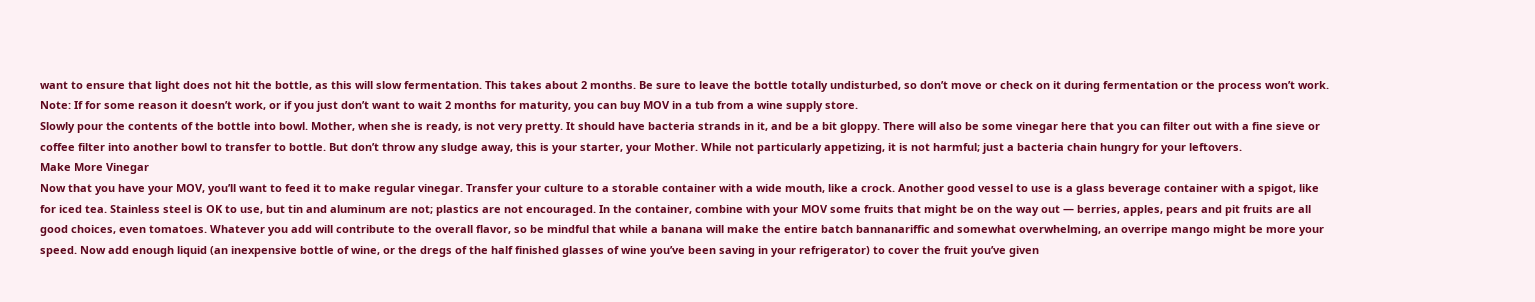want to ensure that light does not hit the bottle, as this will slow fermentation. This takes about 2 months. Be sure to leave the bottle totally undisturbed, so don’t move or check on it during fermentation or the process won’t work.
Note: If for some reason it doesn’t work, or if you just don’t want to wait 2 months for maturity, you can buy MOV in a tub from a wine supply store.
Slowly pour the contents of the bottle into bowl. Mother, when she is ready, is not very pretty. It should have bacteria strands in it, and be a bit gloppy. There will also be some vinegar here that you can filter out with a fine sieve or coffee filter into another bowl to transfer to bottle. But don’t throw any sludge away, this is your starter, your Mother. While not particularly appetizing, it is not harmful; just a bacteria chain hungry for your leftovers.
Make More Vinegar
Now that you have your MOV, you’ll want to feed it to make regular vinegar. Transfer your culture to a storable container with a wide mouth, like a crock. Another good vessel to use is a glass beverage container with a spigot, like for iced tea. Stainless steel is OK to use, but tin and aluminum are not; plastics are not encouraged. In the container, combine with your MOV some fruits that might be on the way out — berries, apples, pears and pit fruits are all good choices, even tomatoes. Whatever you add will contribute to the overall flavor, so be mindful that while a banana will make the entire batch bannanariffic and somewhat overwhelming, an overripe mango might be more your speed. Now add enough liquid (an inexpensive bottle of wine, or the dregs of the half finished glasses of wine you’ve been saving in your refrigerator) to cover the fruit you’ve given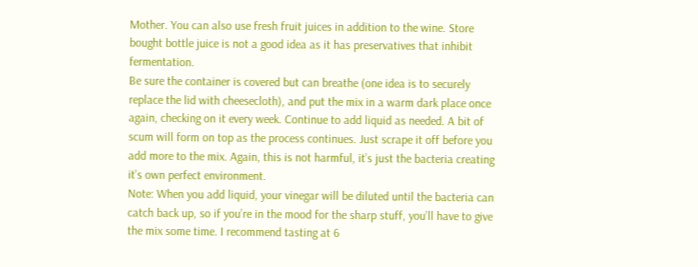Mother. You can also use fresh fruit juices in addition to the wine. Store bought bottle juice is not a good idea as it has preservatives that inhibit fermentation.
Be sure the container is covered but can breathe (one idea is to securely replace the lid with cheesecloth), and put the mix in a warm dark place once again, checking on it every week. Continue to add liquid as needed. A bit of scum will form on top as the process continues. Just scrape it off before you add more to the mix. Again, this is not harmful, it’s just the bacteria creating it’s own perfect environment.
Note: When you add liquid, your vinegar will be diluted until the bacteria can catch back up, so if you’re in the mood for the sharp stuff, you’ll have to give the mix some time. I recommend tasting at 6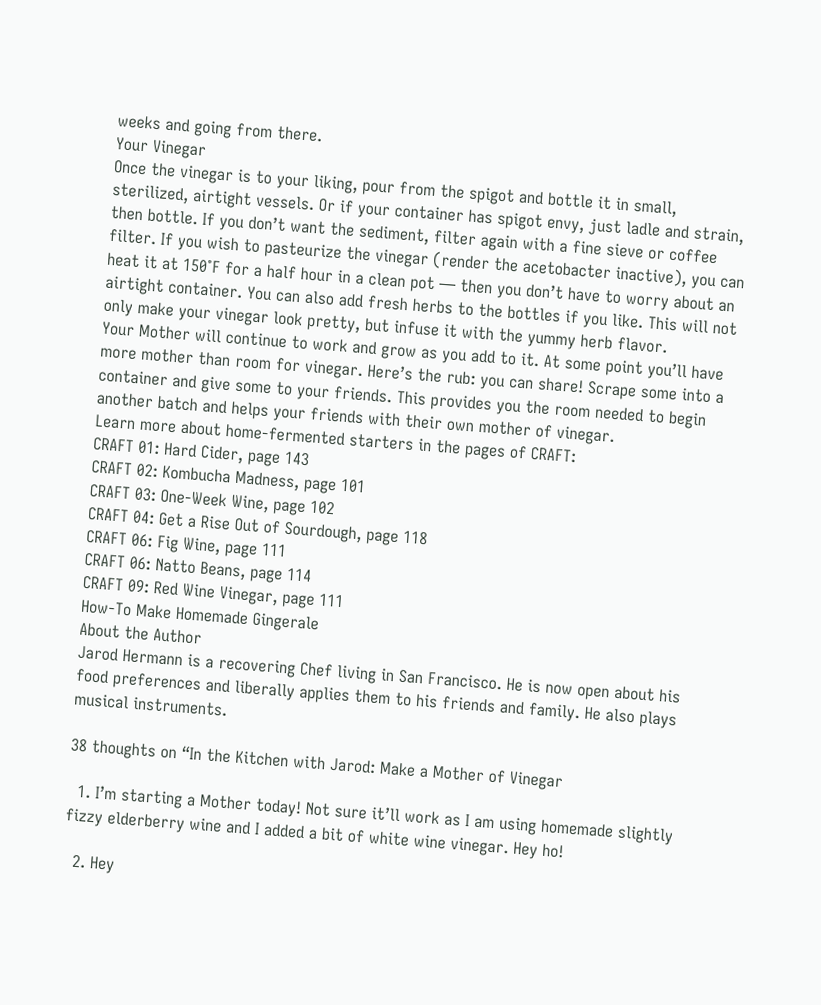weeks and going from there.
Your Vinegar
Once the vinegar is to your liking, pour from the spigot and bottle it in small, sterilized, airtight vessels. Or if your container has spigot envy, just ladle and strain, then bottle. If you don’t want the sediment, filter again with a fine sieve or coffee filter. If you wish to pasteurize the vinegar (render the acetobacter inactive), you can heat it at 150˚F for a half hour in a clean pot — then you don’t have to worry about an airtight container. You can also add fresh herbs to the bottles if you like. This will not only make your vinegar look pretty, but infuse it with the yummy herb flavor.
Your Mother will continue to work and grow as you add to it. At some point you’ll have more mother than room for vinegar. Here’s the rub: you can share! Scrape some into a container and give some to your friends. This provides you the room needed to begin another batch and helps your friends with their own mother of vinegar.
Learn more about home-fermented starters in the pages of CRAFT:
CRAFT 01: Hard Cider, page 143
CRAFT 02: Kombucha Madness, page 101
CRAFT 03: One-Week Wine, page 102
CRAFT 04: Get a Rise Out of Sourdough, page 118
CRAFT 06: Fig Wine, page 111
CRAFT 06: Natto Beans, page 114
CRAFT 09: Red Wine Vinegar, page 111
How-To Make Homemade Gingerale
About the Author
Jarod Hermann is a recovering Chef living in San Francisco. He is now open about his food preferences and liberally applies them to his friends and family. He also plays musical instruments.

38 thoughts on “In the Kitchen with Jarod: Make a Mother of Vinegar

  1. I’m starting a Mother today! Not sure it’ll work as I am using homemade slightly fizzy elderberry wine and I added a bit of white wine vinegar. Hey ho!

  2. Hey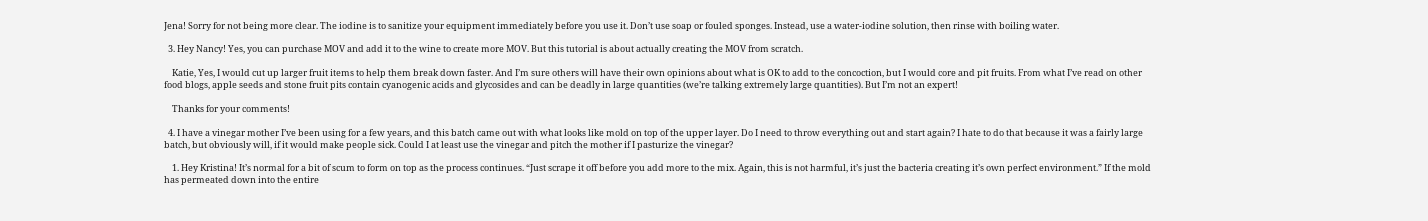Jena! Sorry for not being more clear. The iodine is to sanitize your equipment immediately before you use it. Don’t use soap or fouled sponges. Instead, use a water-iodine solution, then rinse with boiling water.

  3. Hey Nancy! Yes, you can purchase MOV and add it to the wine to create more MOV. But this tutorial is about actually creating the MOV from scratch.

    Katie, Yes, I would cut up larger fruit items to help them break down faster. And I’m sure others will have their own opinions about what is OK to add to the concoction, but I would core and pit fruits. From what I’ve read on other food blogs, apple seeds and stone fruit pits contain cyanogenic acids and glycosides and can be deadly in large quantities (we’re talking extremely large quantities). But I’m not an expert!

    Thanks for your comments!

  4. I have a vinegar mother I’ve been using for a few years, and this batch came out with what looks like mold on top of the upper layer. Do I need to throw everything out and start again? I hate to do that because it was a fairly large batch, but obviously will, if it would make people sick. Could I at least use the vinegar and pitch the mother if I pasturize the vinegar?

    1. Hey Kristina! It’s normal for a bit of scum to form on top as the process continues. “Just scrape it off before you add more to the mix. Again, this is not harmful, it’s just the bacteria creating it’s own perfect environment.” If the mold has permeated down into the entire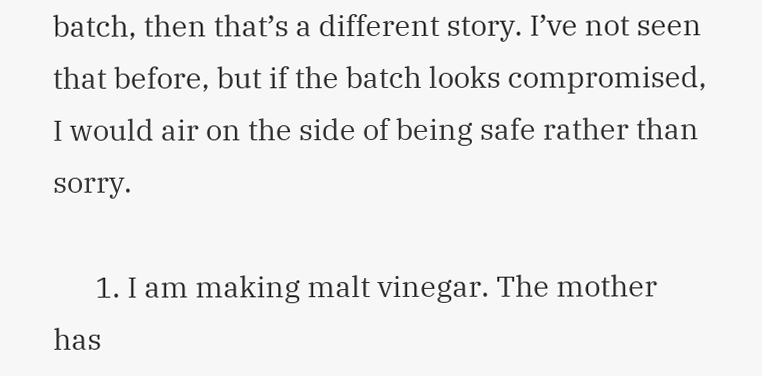batch, then that’s a different story. I’ve not seen that before, but if the batch looks compromised, I would air on the side of being safe rather than sorry.

      1. I am making malt vinegar. The mother has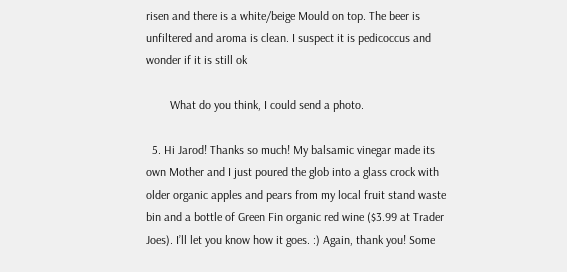risen and there is a white/beige Mould on top. The beer is unfiltered and aroma is clean. I suspect it is pedicoccus and wonder if it is still ok

        What do you think, I could send a photo.

  5. Hi Jarod! Thanks so much! My balsamic vinegar made its own Mother and I just poured the glob into a glass crock with older organic apples and pears from my local fruit stand waste bin and a bottle of Green Fin organic red wine ($3.99 at Trader Joes). I’ll let you know how it goes. :) Again, thank you! Some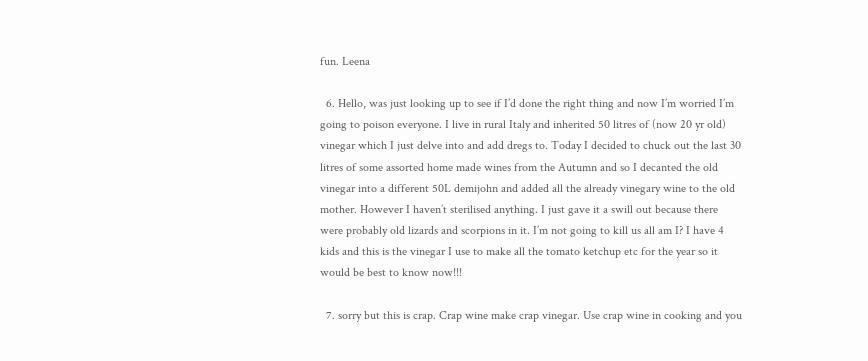fun. Leena

  6. Hello, was just looking up to see if I’d done the right thing and now I’m worried I’m going to poison everyone. I live in rural Italy and inherited 50 litres of (now 20 yr old) vinegar which I just delve into and add dregs to. Today I decided to chuck out the last 30 litres of some assorted home made wines from the Autumn and so I decanted the old vinegar into a different 50L demijohn and added all the already vinegary wine to the old mother. However I haven’t sterilised anything. I just gave it a swill out because there were probably old lizards and scorpions in it. I’m not going to kill us all am I? I have 4 kids and this is the vinegar I use to make all the tomato ketchup etc for the year so it would be best to know now!!!

  7. sorry but this is crap. Crap wine make crap vinegar. Use crap wine in cooking and you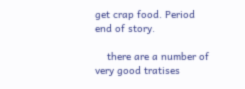get crap food. Period end of story.

    there are a number of very good tratises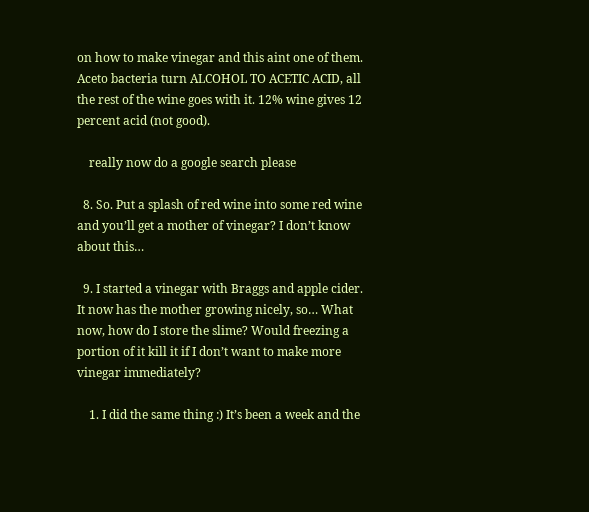on how to make vinegar and this aint one of them. Aceto bacteria turn ALCOHOL TO ACETIC ACID, all the rest of the wine goes with it. 12% wine gives 12 percent acid (not good).

    really now do a google search please

  8. So. Put a splash of red wine into some red wine and you’ll get a mother of vinegar? I don’t know about this…

  9. I started a vinegar with Braggs and apple cider. It now has the mother growing nicely, so… What now, how do I store the slime? Would freezing a portion of it kill it if I don’t want to make more vinegar immediately?

    1. I did the same thing :) It’s been a week and the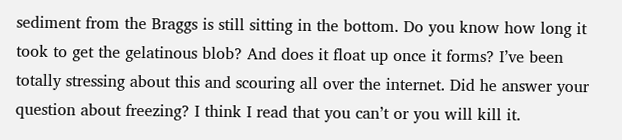sediment from the Braggs is still sitting in the bottom. Do you know how long it took to get the gelatinous blob? And does it float up once it forms? I’ve been totally stressing about this and scouring all over the internet. Did he answer your question about freezing? I think I read that you can’t or you will kill it.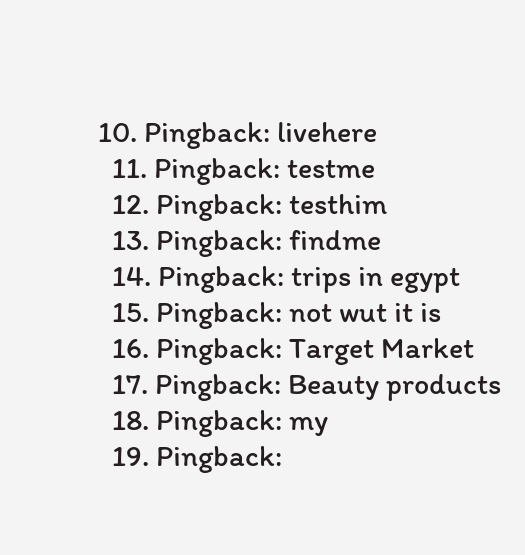10. Pingback: livehere
  11. Pingback: testme
  12. Pingback: testhim
  13. Pingback: findme
  14. Pingback: trips in egypt
  15. Pingback: not wut it is
  16. Pingback: Target Market
  17. Pingback: Beauty products
  18. Pingback: my
  19. Pingback: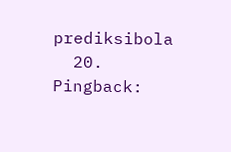prediksibola
  20. Pingback: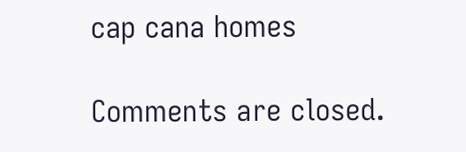cap cana homes

Comments are closed.